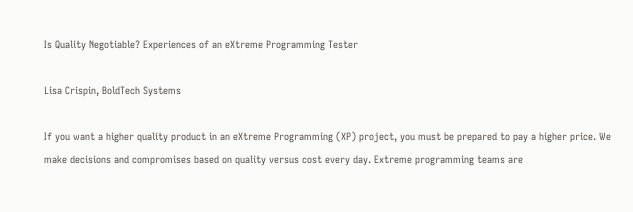Is Quality Negotiable? Experiences of an eXtreme Programming Tester

Lisa Crispin, BoldTech Systems

If you want a higher quality product in an eXtreme Programming (XP) project, you must be prepared to pay a higher price. We make decisions and compromises based on quality versus cost every day. Extreme programming teams are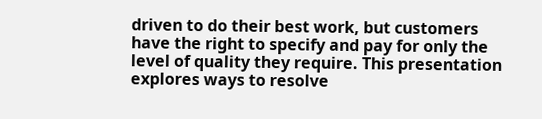driven to do their best work, but customers have the right to specify and pay for only the level of quality they require. This presentation explores ways to resolve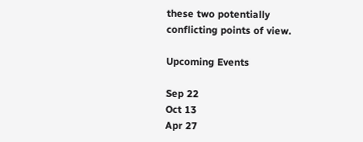these two potentially conflicting points of view.

Upcoming Events

Sep 22
Oct 13
Apr 27